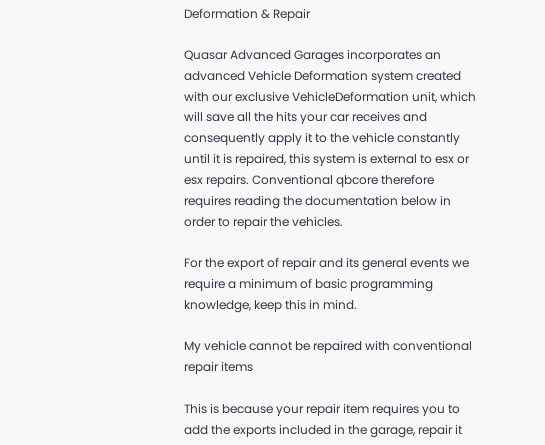Deformation & Repair

Quasar Advanced Garages incorporates an advanced Vehicle Deformation system created with our exclusive VehicleDeformation unit, which will save all the hits your car receives and consequently apply it to the vehicle constantly until it is repaired, this system is external to esx or esx repairs. Conventional qbcore therefore requires reading the documentation below in order to repair the vehicles.

For the export of repair and its general events we require a minimum of basic programming knowledge, keep this in mind.

My vehicle cannot be repaired with conventional repair items

This is because your repair item requires you to add the exports included in the garage, repair it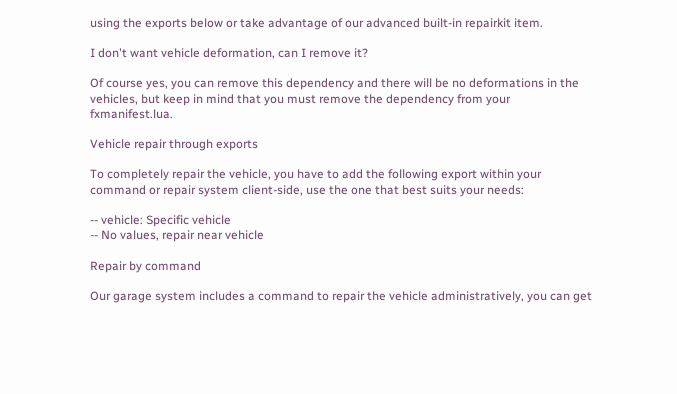using the exports below or take advantage of our advanced built-in repairkit item.

I don't want vehicle deformation, can I remove it?

Of course yes, you can remove this dependency and there will be no deformations in the vehicles, but keep in mind that you must remove the dependency from your fxmanifest.lua.

Vehicle repair through exports

To completely repair the vehicle, you have to add the following export within your command or repair system client-side, use the one that best suits your needs:

-- vehicle: Specific vehicle
-- No values, repair near vehicle

Repair by command

Our garage system includes a command to repair the vehicle administratively, you can get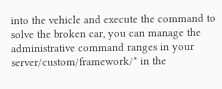into the vehicle and execute the command to solve the broken car, you can manage the administrative command ranges in your server/custom/framework/* in the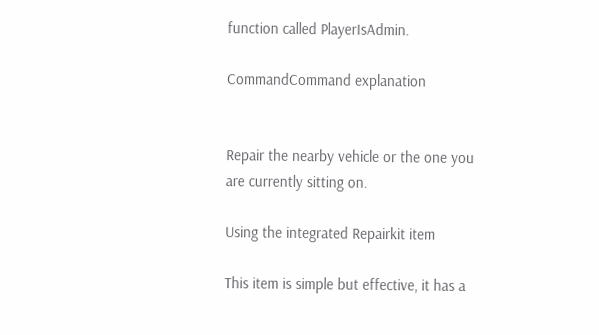function called PlayerIsAdmin.

CommandCommand explanation


Repair the nearby vehicle or the one you are currently sitting on.

Using the integrated Repairkit item

This item is simple but effective, it has a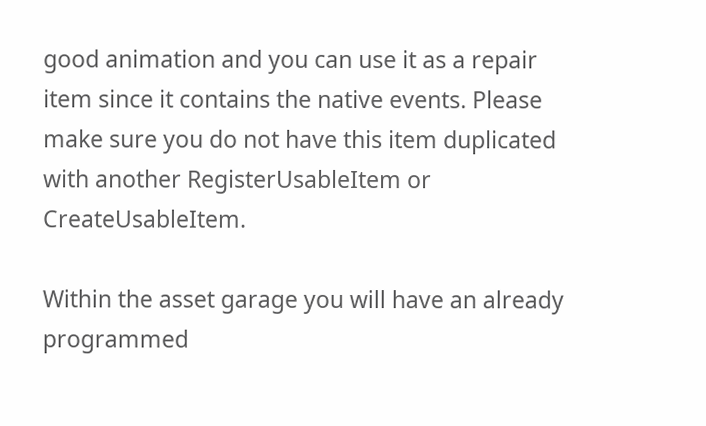good animation and you can use it as a repair item since it contains the native events. Please make sure you do not have this item duplicated with another RegisterUsableItem or CreateUsableItem.

Within the asset garage you will have an already programmed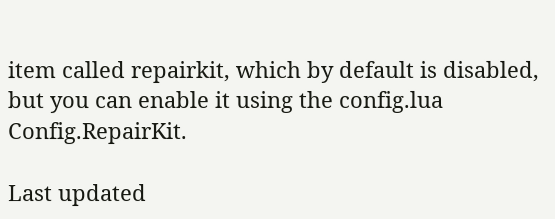item called repairkit, which by default is disabled, but you can enable it using the config.lua Config.RepairKit.

Last updated